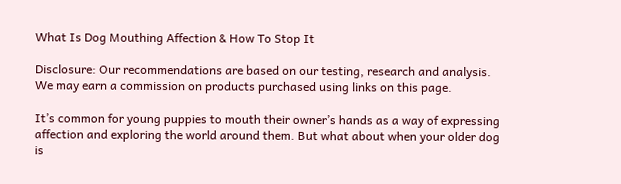What Is Dog Mouthing Affection & How To Stop It

Disclosure: Our recommendations are based on our testing, research and analysis. We may earn a commission on products purchased using links on this page.

It’s common for young puppies to mouth their owner’s hands as a way of expressing affection and exploring the world around them. But what about when your older dog is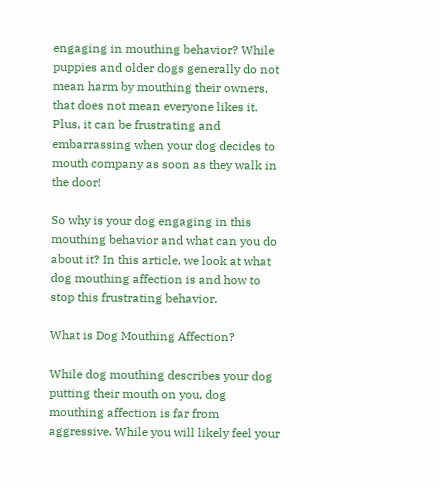engaging in mouthing behavior? While puppies and older dogs generally do not mean harm by mouthing their owners, that does not mean everyone likes it. Plus, it can be frustrating and embarrassing when your dog decides to mouth company as soon as they walk in the door!

So why is your dog engaging in this mouthing behavior and what can you do about it? In this article, we look at what dog mouthing affection is and how to stop this frustrating behavior.

What is Dog Mouthing Affection?

While dog mouthing describes your dog putting their mouth on you, dog mouthing affection is far from aggressive. While you will likely feel your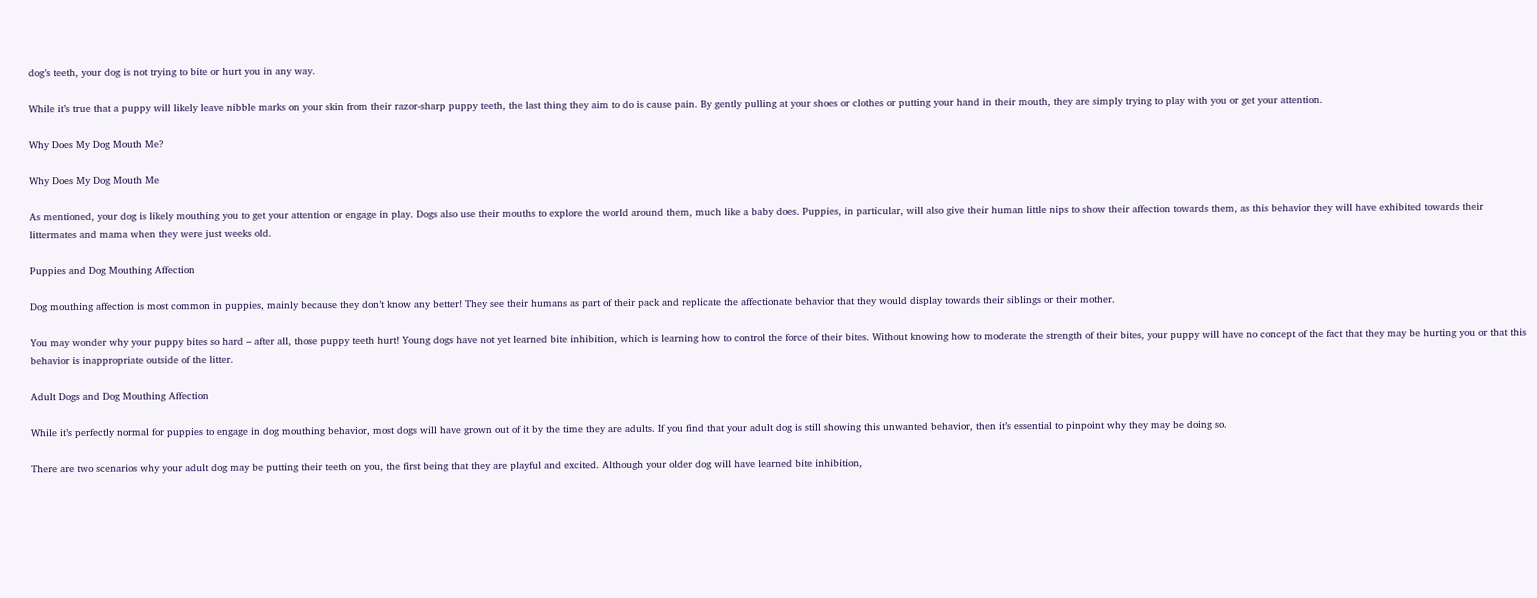dog’s teeth, your dog is not trying to bite or hurt you in any way.

While it’s true that a puppy will likely leave nibble marks on your skin from their razor-sharp puppy teeth, the last thing they aim to do is cause pain. By gently pulling at your shoes or clothes or putting your hand in their mouth, they are simply trying to play with you or get your attention.

Why Does My Dog Mouth Me?

Why Does My Dog Mouth Me

As mentioned, your dog is likely mouthing you to get your attention or engage in play. Dogs also use their mouths to explore the world around them, much like a baby does. Puppies, in particular, will also give their human little nips to show their affection towards them, as this behavior they will have exhibited towards their littermates and mama when they were just weeks old.

Puppies and Dog Mouthing Affection

Dog mouthing affection is most common in puppies, mainly because they don’t know any better! They see their humans as part of their pack and replicate the affectionate behavior that they would display towards their siblings or their mother.

You may wonder why your puppy bites so hard – after all, those puppy teeth hurt! Young dogs have not yet learned bite inhibition, which is learning how to control the force of their bites. Without knowing how to moderate the strength of their bites, your puppy will have no concept of the fact that they may be hurting you or that this behavior is inappropriate outside of the litter.

Adult Dogs and Dog Mouthing Affection

While it’s perfectly normal for puppies to engage in dog mouthing behavior, most dogs will have grown out of it by the time they are adults. If you find that your adult dog is still showing this unwanted behavior, then it’s essential to pinpoint why they may be doing so.

There are two scenarios why your adult dog may be putting their teeth on you, the first being that they are playful and excited. Although your older dog will have learned bite inhibition,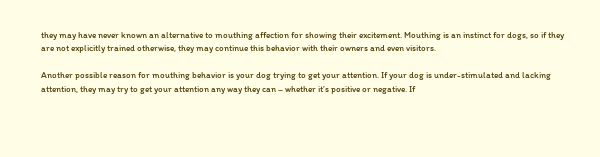they may have never known an alternative to mouthing affection for showing their excitement. Mouthing is an instinct for dogs, so if they are not explicitly trained otherwise, they may continue this behavior with their owners and even visitors.

Another possible reason for mouthing behavior is your dog trying to get your attention. If your dog is under-stimulated and lacking attention, they may try to get your attention any way they can – whether it’s positive or negative. If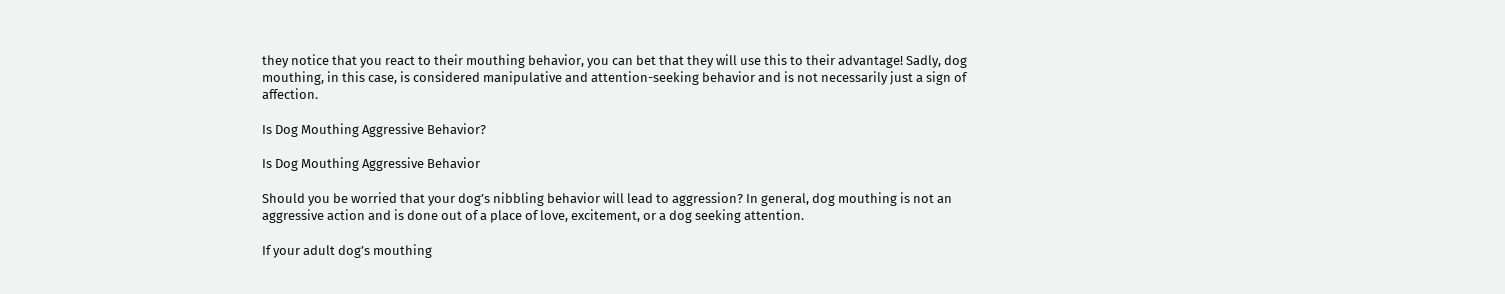they notice that you react to their mouthing behavior, you can bet that they will use this to their advantage! Sadly, dog mouthing, in this case, is considered manipulative and attention-seeking behavior and is not necessarily just a sign of affection.

Is Dog Mouthing Aggressive Behavior?

Is Dog Mouthing Aggressive Behavior

Should you be worried that your dog’s nibbling behavior will lead to aggression? In general, dog mouthing is not an aggressive action and is done out of a place of love, excitement, or a dog seeking attention.

If your adult dog’s mouthing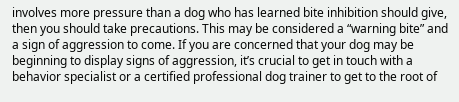involves more pressure than a dog who has learned bite inhibition should give, then you should take precautions. This may be considered a “warning bite” and a sign of aggression to come. If you are concerned that your dog may be beginning to display signs of aggression, it’s crucial to get in touch with a behavior specialist or a certified professional dog trainer to get to the root of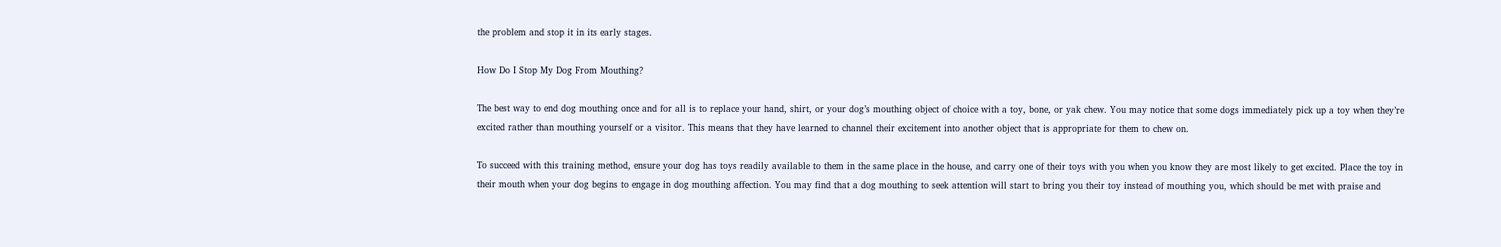the problem and stop it in its early stages.

How Do I Stop My Dog From Mouthing?

The best way to end dog mouthing once and for all is to replace your hand, shirt, or your dog’s mouthing object of choice with a toy, bone, or yak chew. You may notice that some dogs immediately pick up a toy when they’re excited rather than mouthing yourself or a visitor. This means that they have learned to channel their excitement into another object that is appropriate for them to chew on.

To succeed with this training method, ensure your dog has toys readily available to them in the same place in the house, and carry one of their toys with you when you know they are most likely to get excited. Place the toy in their mouth when your dog begins to engage in dog mouthing affection. You may find that a dog mouthing to seek attention will start to bring you their toy instead of mouthing you, which should be met with praise and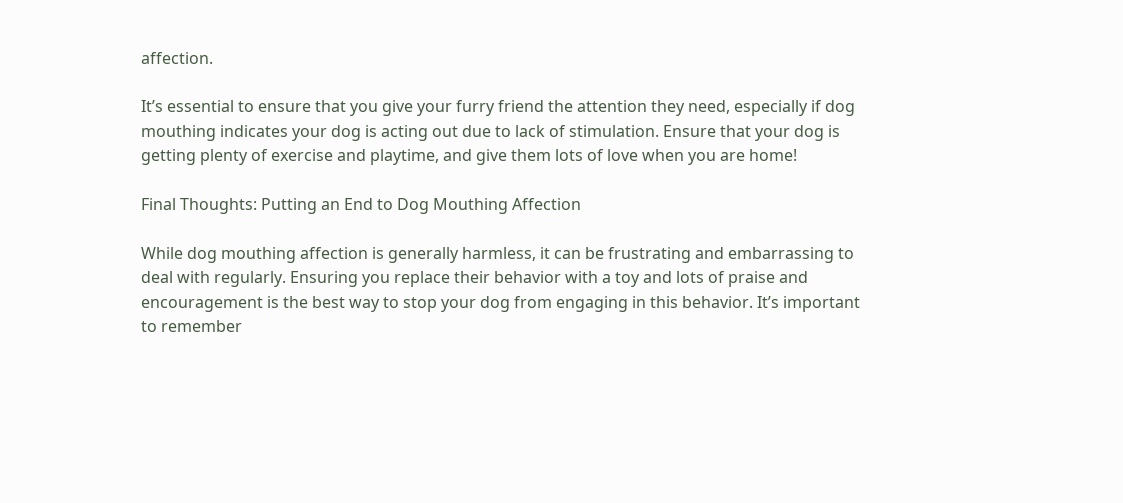affection.

It’s essential to ensure that you give your furry friend the attention they need, especially if dog mouthing indicates your dog is acting out due to lack of stimulation. Ensure that your dog is getting plenty of exercise and playtime, and give them lots of love when you are home!

Final Thoughts: Putting an End to Dog Mouthing Affection

While dog mouthing affection is generally harmless, it can be frustrating and embarrassing to deal with regularly. Ensuring you replace their behavior with a toy and lots of praise and encouragement is the best way to stop your dog from engaging in this behavior. It’s important to remember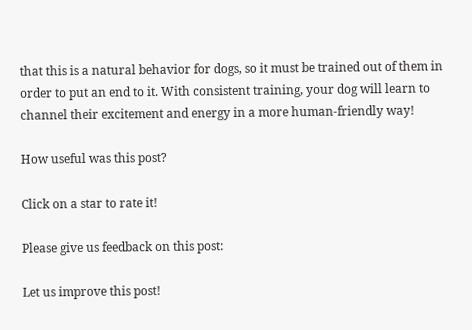that this is a natural behavior for dogs, so it must be trained out of them in order to put an end to it. With consistent training, your dog will learn to channel their excitement and energy in a more human-friendly way!

How useful was this post?

Click on a star to rate it!

Please give us feedback on this post:

Let us improve this post!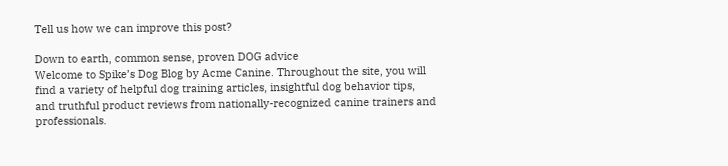Tell us how we can improve this post?

Down to earth, common sense, proven DOG advice
Welcome to Spike’s Dog Blog by Acme Canine. Throughout the site, you will find a variety of helpful dog training articles, insightful dog behavior tips, and truthful product reviews from nationally-recognized canine trainers and professionals.